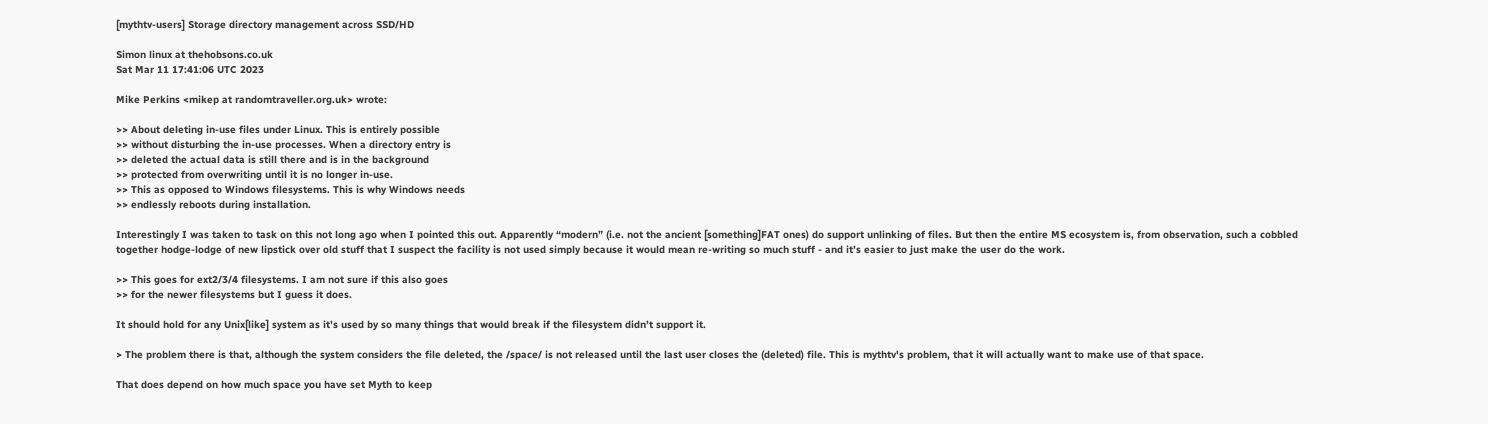[mythtv-users] Storage directory management across SSD/HD

Simon linux at thehobsons.co.uk
Sat Mar 11 17:41:06 UTC 2023

Mike Perkins <mikep at randomtraveller.org.uk> wrote:

>> About deleting in-use files under Linux. This is entirely possible
>> without disturbing the in-use processes. When a directory entry is
>> deleted the actual data is still there and is in the background
>> protected from overwriting until it is no longer in-use.
>> This as opposed to Windows filesystems. This is why Windows needs
>> endlessly reboots during installation.

Interestingly I was taken to task on this not long ago when I pointed this out. Apparently “modern” (i.e. not the ancient [something]FAT ones) do support unlinking of files. But then the entire MS ecosystem is, from observation, such a cobbled together hodge-lodge of new lipstick over old stuff that I suspect the facility is not used simply because it would mean re-writing so much stuff - and it’s easier to just make the user do the work.

>> This goes for ext2/3/4 filesystems. I am not sure if this also goes
>> for the newer filesystems but I guess it does.

It should hold for any Unix[like] system as it’s used by so many things that would break if the filesystem didn’t support it.

> The problem there is that, although the system considers the file deleted, the /space/ is not released until the last user closes the (deleted) file. This is mythtv's problem, that it will actually want to make use of that space.

That does depend on how much space you have set Myth to keep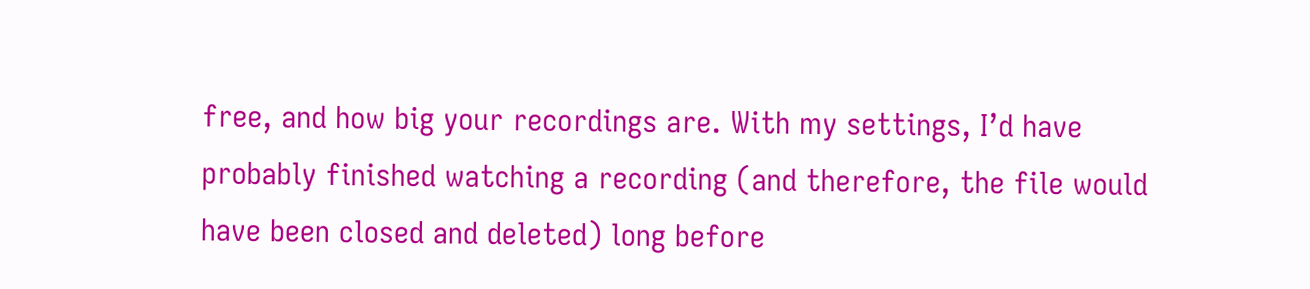free, and how big your recordings are. With my settings, I’d have probably finished watching a recording (and therefore, the file would have been closed and deleted) long before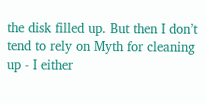the disk filled up. But then I don’t tend to rely on Myth for cleaning up - I either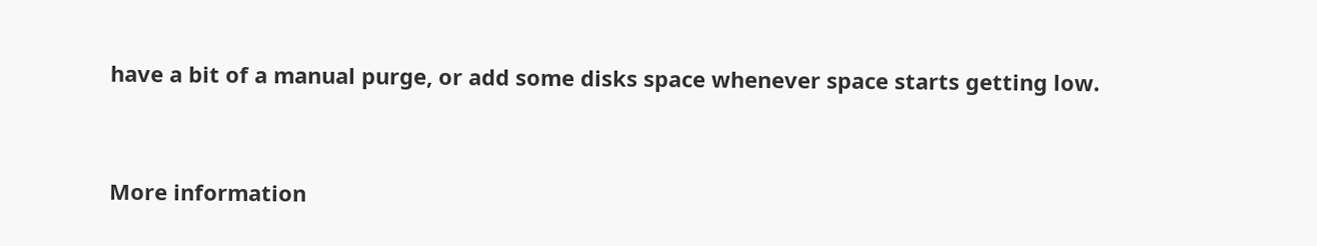have a bit of a manual purge, or add some disks space whenever space starts getting low.


More information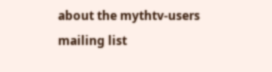about the mythtv-users mailing list